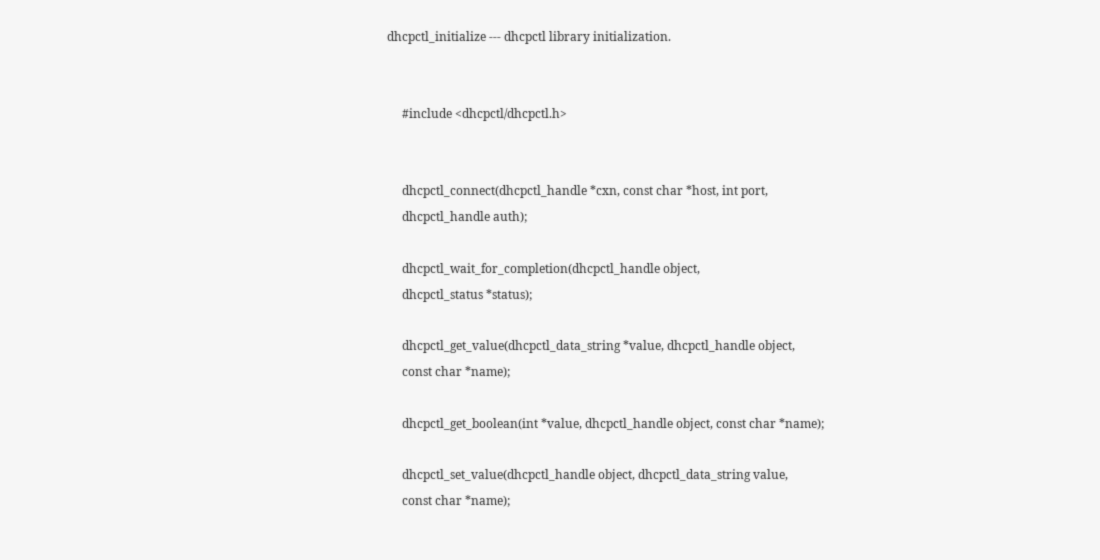dhcpctl_initialize --- dhcpctl library initialization.


     #include <dhcpctl/dhcpctl.h>


     dhcpctl_connect(dhcpctl_handle *cxn, const char *host, int port,
     dhcpctl_handle auth);

     dhcpctl_wait_for_completion(dhcpctl_handle object,
     dhcpctl_status *status);

     dhcpctl_get_value(dhcpctl_data_string *value, dhcpctl_handle object,
     const char *name);

     dhcpctl_get_boolean(int *value, dhcpctl_handle object, const char *name);

     dhcpctl_set_value(dhcpctl_handle object, dhcpctl_data_string value,
     const char *name);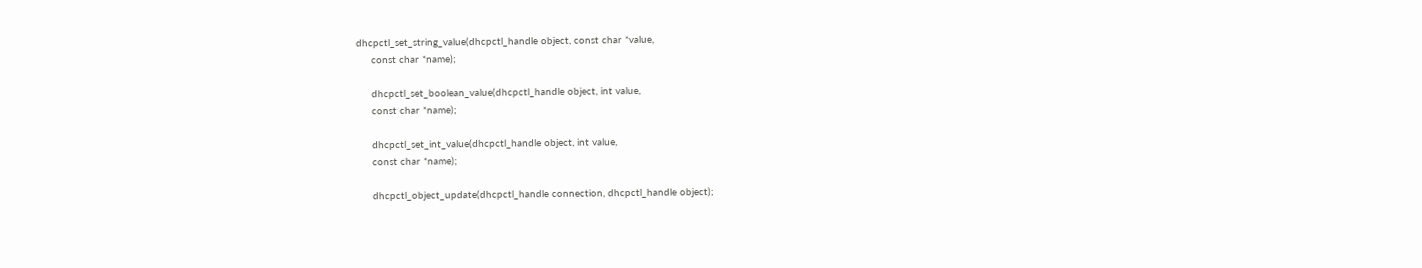dhcpctl_set_string_value(dhcpctl_handle object, const char *value,
     const char *name);

     dhcpctl_set_boolean_value(dhcpctl_handle object, int value,
     const char *name);

     dhcpctl_set_int_value(dhcpctl_handle object, int value,
     const char *name);

     dhcpctl_object_update(dhcpctl_handle connection, dhcpctl_handle object);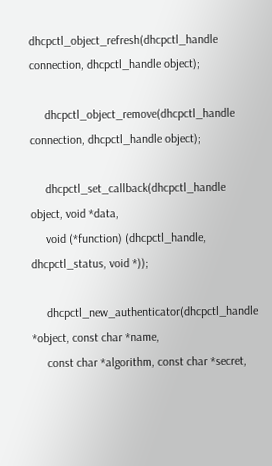dhcpctl_object_refresh(dhcpctl_handle connection, dhcpctl_handle object);

     dhcpctl_object_remove(dhcpctl_handle connection, dhcpctl_handle object);

     dhcpctl_set_callback(dhcpctl_handle object, void *data,
     void (*function) (dhcpctl_handle, dhcpctl_status, void *));

     dhcpctl_new_authenticator(dhcpctl_handle *object, const char *name,
     const char *algorithm, const char *secret,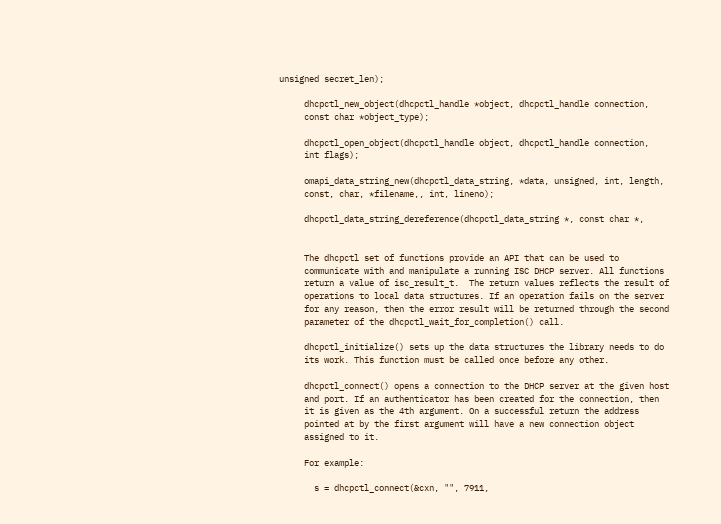unsigned secret_len);

     dhcpctl_new_object(dhcpctl_handle *object, dhcpctl_handle connection,
     const char *object_type);

     dhcpctl_open_object(dhcpctl_handle object, dhcpctl_handle connection,
     int flags);

     omapi_data_string_new(dhcpctl_data_string, *data, unsigned, int, length,
     const, char, *filename,, int, lineno);

     dhcpctl_data_string_dereference(dhcpctl_data_string *, const char *,


     The dhcpctl set of functions provide an API that can be used to
     communicate with and manipulate a running ISC DHCP server. All functions
     return a value of isc_result_t.  The return values reflects the result of
     operations to local data structures. If an operation fails on the server
     for any reason, then the error result will be returned through the second
     parameter of the dhcpctl_wait_for_completion() call.

     dhcpctl_initialize() sets up the data structures the library needs to do
     its work. This function must be called once before any other.

     dhcpctl_connect() opens a connection to the DHCP server at the given host
     and port. If an authenticator has been created for the connection, then
     it is given as the 4th argument. On a successful return the address
     pointed at by the first argument will have a new connection object
     assigned to it.

     For example:

       s = dhcpctl_connect(&cxn, "", 7911,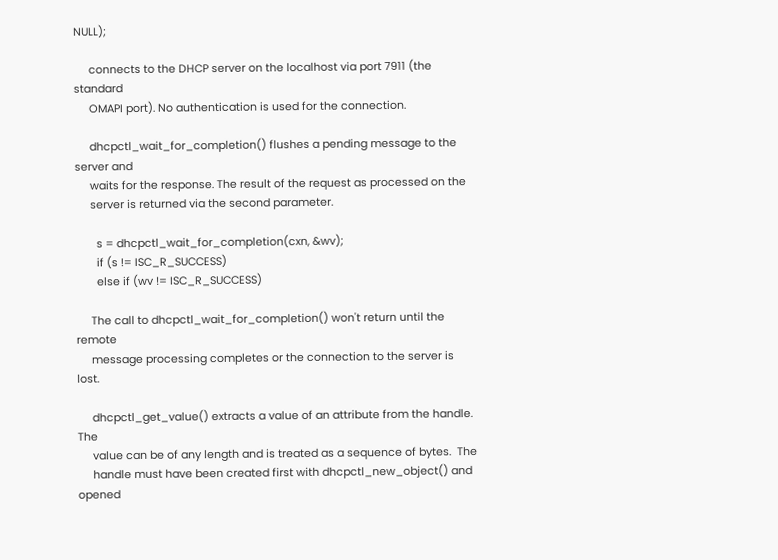NULL);

     connects to the DHCP server on the localhost via port 7911 (the standard
     OMAPI port). No authentication is used for the connection.

     dhcpctl_wait_for_completion() flushes a pending message to the server and
     waits for the response. The result of the request as processed on the
     server is returned via the second parameter.

       s = dhcpctl_wait_for_completion(cxn, &wv);
       if (s != ISC_R_SUCCESS)
       else if (wv != ISC_R_SUCCESS)

     The call to dhcpctl_wait_for_completion() won't return until the remote
     message processing completes or the connection to the server is lost.

     dhcpctl_get_value() extracts a value of an attribute from the handle. The
     value can be of any length and is treated as a sequence of bytes.  The
     handle must have been created first with dhcpctl_new_object() and opened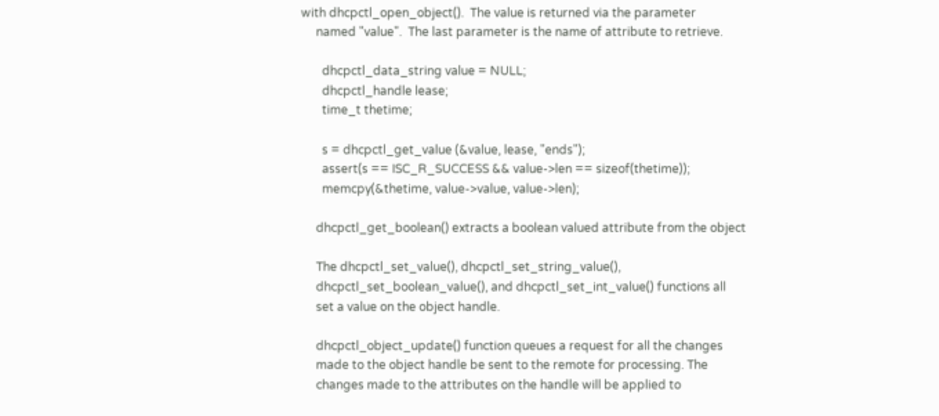with dhcpctl_open_object().  The value is returned via the parameter
     named "value".  The last parameter is the name of attribute to retrieve.

       dhcpctl_data_string value = NULL;
       dhcpctl_handle lease;
       time_t thetime;

       s = dhcpctl_get_value (&value, lease, "ends");
       assert(s == ISC_R_SUCCESS && value->len == sizeof(thetime));
       memcpy(&thetime, value->value, value->len);

     dhcpctl_get_boolean() extracts a boolean valued attribute from the object

     The dhcpctl_set_value(), dhcpctl_set_string_value(),
     dhcpctl_set_boolean_value(), and dhcpctl_set_int_value() functions all
     set a value on the object handle.

     dhcpctl_object_update() function queues a request for all the changes
     made to the object handle be sent to the remote for processing. The
     changes made to the attributes on the handle will be applied to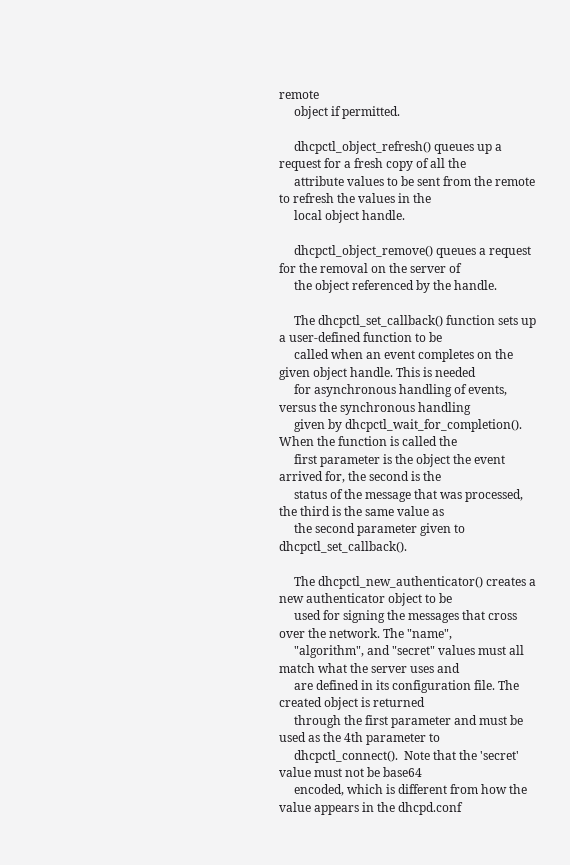remote
     object if permitted.

     dhcpctl_object_refresh() queues up a request for a fresh copy of all the
     attribute values to be sent from the remote to refresh the values in the
     local object handle.

     dhcpctl_object_remove() queues a request for the removal on the server of
     the object referenced by the handle.

     The dhcpctl_set_callback() function sets up a user-defined function to be
     called when an event completes on the given object handle. This is needed
     for asynchronous handling of events, versus the synchronous handling
     given by dhcpctl_wait_for_completion().  When the function is called the
     first parameter is the object the event arrived for, the second is the
     status of the message that was processed, the third is the same value as
     the second parameter given to dhcpctl_set_callback().

     The dhcpctl_new_authenticator() creates a new authenticator object to be
     used for signing the messages that cross over the network. The "name",
     "algorithm", and "secret" values must all match what the server uses and
     are defined in its configuration file. The created object is returned
     through the first parameter and must be used as the 4th parameter to
     dhcpctl_connect().  Note that the 'secret' value must not be base64
     encoded, which is different from how the value appears in the dhcpd.conf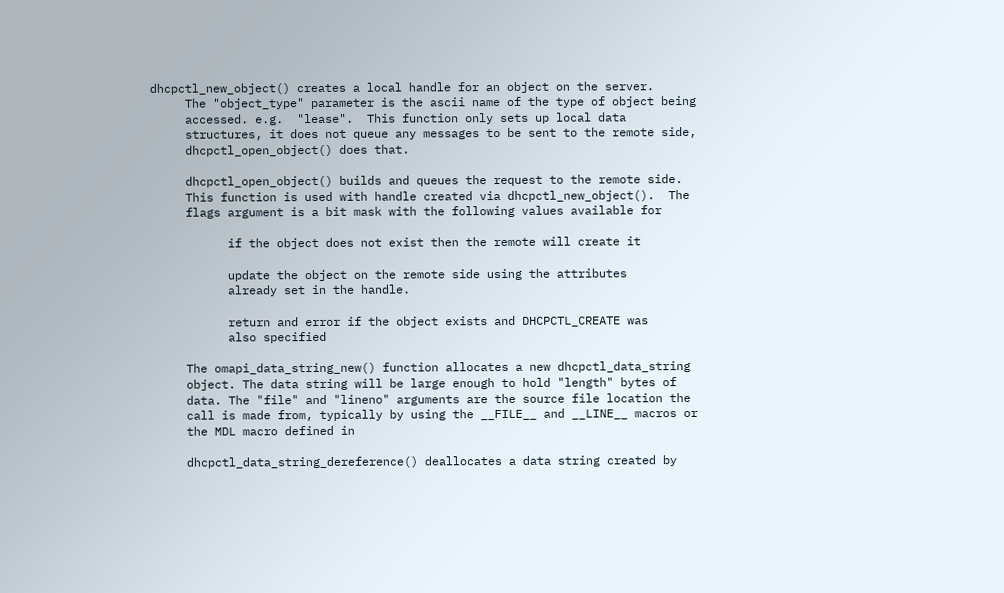dhcpctl_new_object() creates a local handle for an object on the server.
     The "object_type" parameter is the ascii name of the type of object being
     accessed. e.g.  "lease".  This function only sets up local data
     structures, it does not queue any messages to be sent to the remote side,
     dhcpctl_open_object() does that.

     dhcpctl_open_object() builds and queues the request to the remote side.
     This function is used with handle created via dhcpctl_new_object().  The
     flags argument is a bit mask with the following values available for

           if the object does not exist then the remote will create it

           update the object on the remote side using the attributes
           already set in the handle.

           return and error if the object exists and DHCPCTL_CREATE was
           also specified

     The omapi_data_string_new() function allocates a new dhcpctl_data_string
     object. The data string will be large enough to hold "length" bytes of
     data. The "file" and "lineno" arguments are the source file location the
     call is made from, typically by using the __FILE__ and __LINE__ macros or
     the MDL macro defined in

     dhcpctl_data_string_dereference() deallocates a data string created by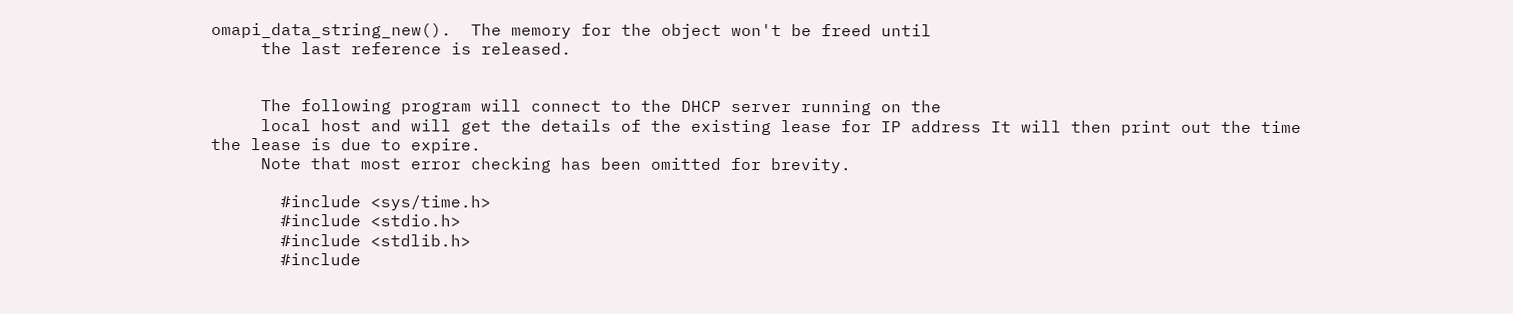omapi_data_string_new().  The memory for the object won't be freed until
     the last reference is released.


     The following program will connect to the DHCP server running on the
     local host and will get the details of the existing lease for IP address It will then print out the time the lease is due to expire.
     Note that most error checking has been omitted for brevity.

       #include <sys/time.h>
       #include <stdio.h>
       #include <stdlib.h>
       #include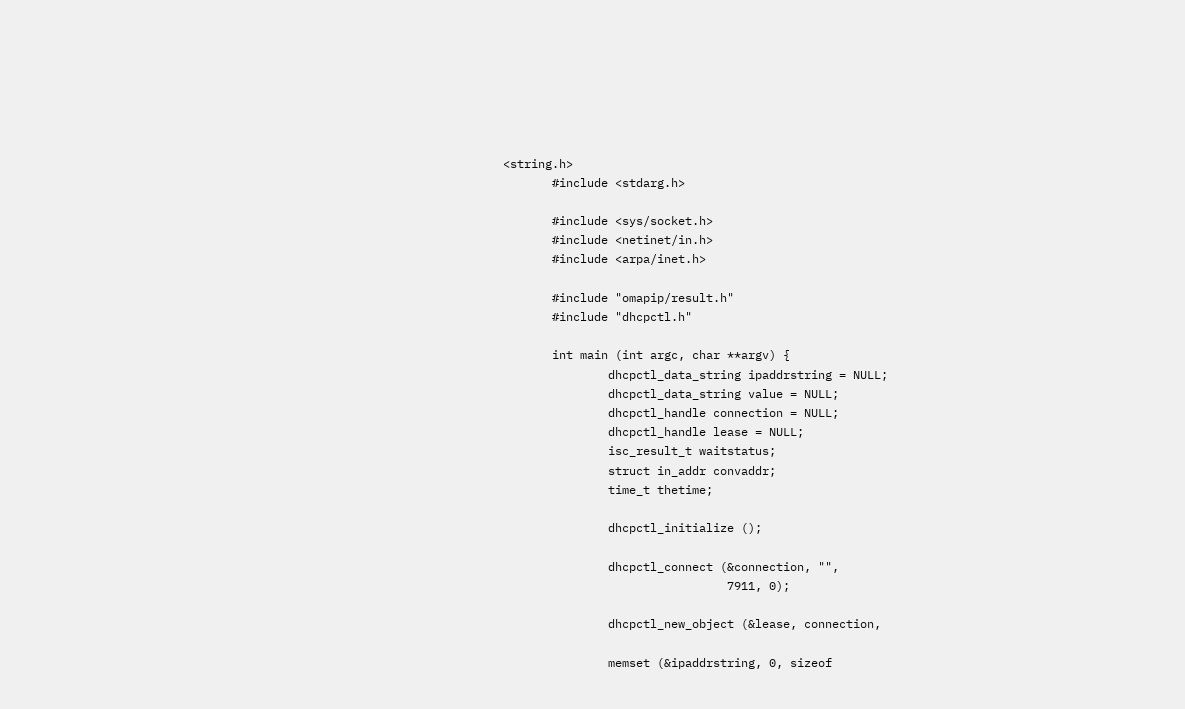<string.h>
       #include <stdarg.h>

       #include <sys/socket.h>
       #include <netinet/in.h>
       #include <arpa/inet.h>

       #include "omapip/result.h"
       #include "dhcpctl.h"

       int main (int argc, char **argv) {
               dhcpctl_data_string ipaddrstring = NULL;
               dhcpctl_data_string value = NULL;
               dhcpctl_handle connection = NULL;
               dhcpctl_handle lease = NULL;
               isc_result_t waitstatus;
               struct in_addr convaddr;
               time_t thetime;

               dhcpctl_initialize ();

               dhcpctl_connect (&connection, "",
                                7911, 0);

               dhcpctl_new_object (&lease, connection,

               memset (&ipaddrstring, 0, sizeof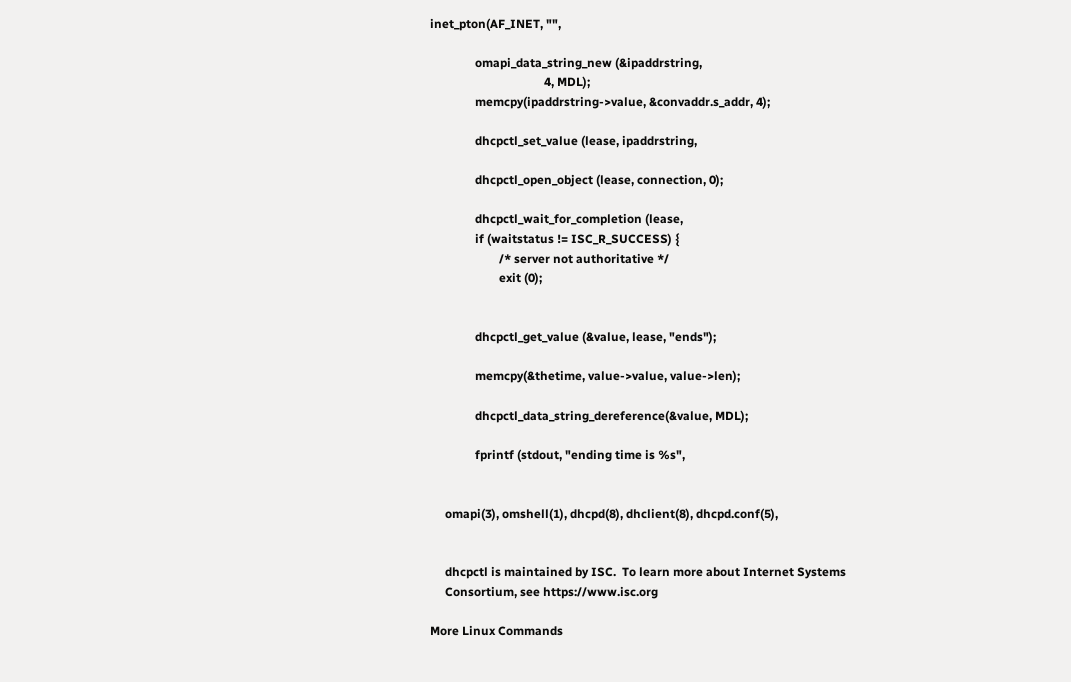inet_pton(AF_INET, "",

               omapi_data_string_new (&ipaddrstring,
                                      4, MDL);
               memcpy(ipaddrstring->value, &convaddr.s_addr, 4);

               dhcpctl_set_value (lease, ipaddrstring,

               dhcpctl_open_object (lease, connection, 0);

               dhcpctl_wait_for_completion (lease,
               if (waitstatus != ISC_R_SUCCESS) {
                       /* server not authoritative */
                       exit (0);


               dhcpctl_get_value (&value, lease, "ends");

               memcpy(&thetime, value->value, value->len);

               dhcpctl_data_string_dereference(&value, MDL);

               fprintf (stdout, "ending time is %s",


     omapi(3), omshell(1), dhcpd(8), dhclient(8), dhcpd.conf(5),


     dhcpctl is maintained by ISC.  To learn more about Internet Systems
     Consortium, see https://www.isc.org

More Linux Commands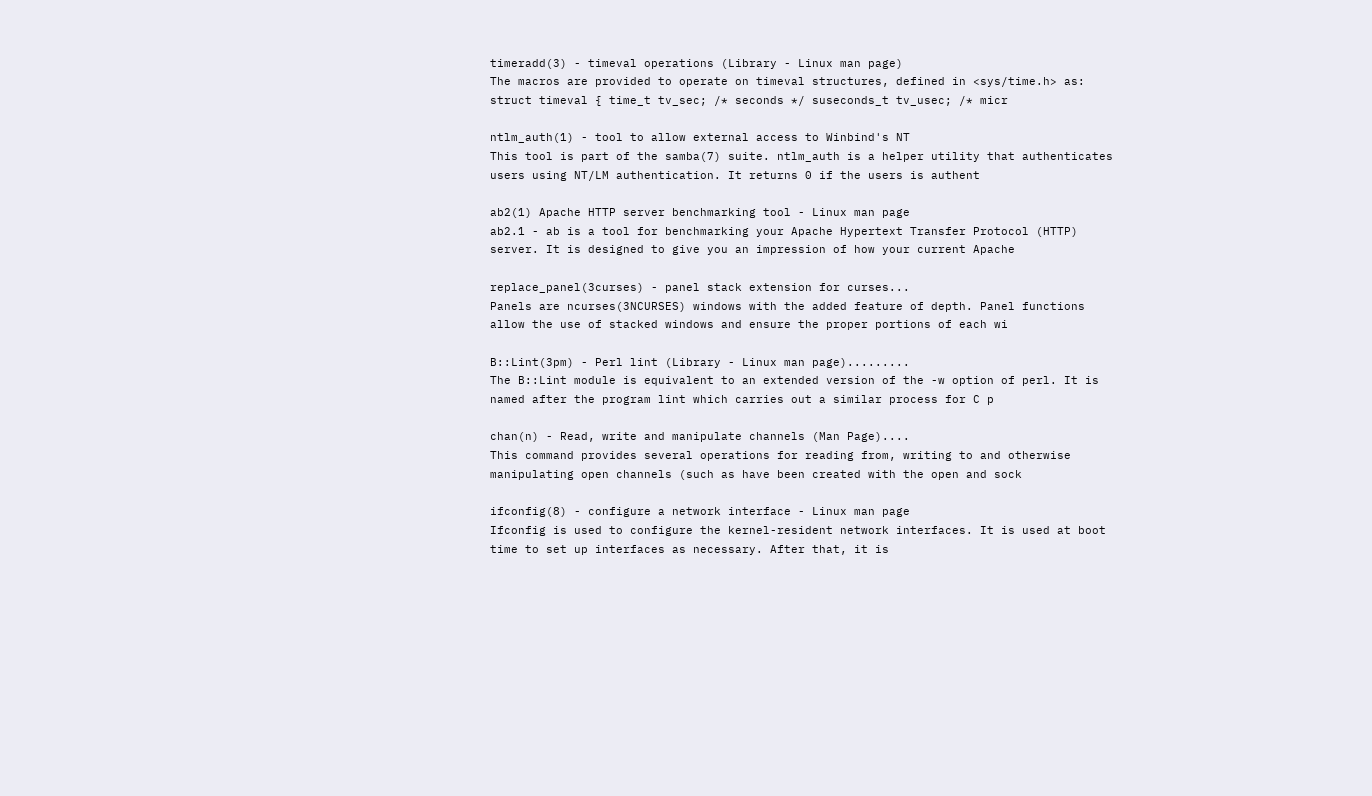timeradd(3) - timeval operations (Library - Linux man page)
The macros are provided to operate on timeval structures, defined in <sys/time.h> as: struct timeval { time_t tv_sec; /* seconds */ suseconds_t tv_usec; /* micr

ntlm_auth(1) - tool to allow external access to Winbind's NT
This tool is part of the samba(7) suite. ntlm_auth is a helper utility that authenticates users using NT/LM authentication. It returns 0 if the users is authent

ab2(1) Apache HTTP server benchmarking tool - Linux man page
ab2.1 - ab is a tool for benchmarking your Apache Hypertext Transfer Protocol (HTTP) server. It is designed to give you an impression of how your current Apache

replace_panel(3curses) - panel stack extension for curses...
Panels are ncurses(3NCURSES) windows with the added feature of depth. Panel functions allow the use of stacked windows and ensure the proper portions of each wi

B::Lint(3pm) - Perl lint (Library - Linux man page).........
The B::Lint module is equivalent to an extended version of the -w option of perl. It is named after the program lint which carries out a similar process for C p

chan(n) - Read, write and manipulate channels (Man Page)....
This command provides several operations for reading from, writing to and otherwise manipulating open channels (such as have been created with the open and sock

ifconfig(8) - configure a network interface - Linux man page
Ifconfig is used to configure the kernel-resident network interfaces. It is used at boot time to set up interfaces as necessary. After that, it is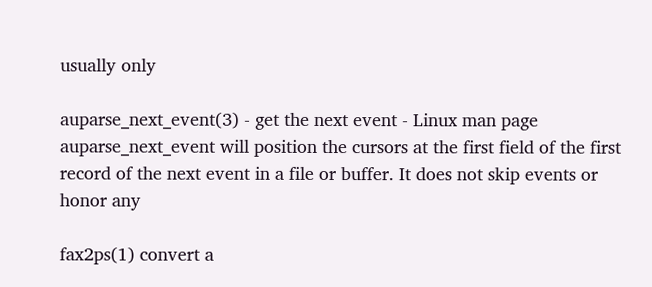usually only

auparse_next_event(3) - get the next event - Linux man page
auparse_next_event will position the cursors at the first field of the first record of the next event in a file or buffer. It does not skip events or honor any

fax2ps(1) convert a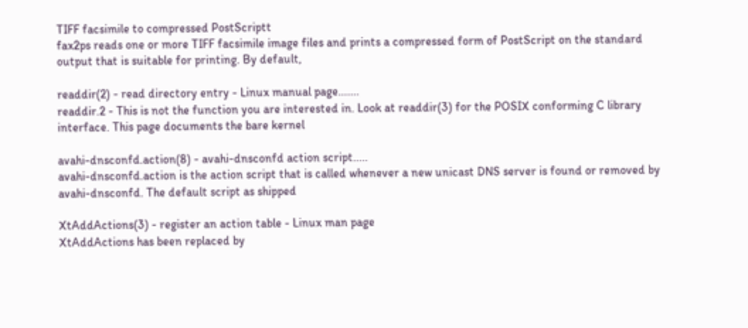TIFF facsimile to compressed PostScriptt
fax2ps reads one or more TIFF facsimile image files and prints a compressed form of PostScript on the standard output that is suitable for printing. By default,

readdir(2) - read directory entry - Linux manual page.......
readdir.2 - This is not the function you are interested in. Look at readdir(3) for the POSIX conforming C library interface. This page documents the bare kernel

avahi-dnsconfd.action(8) - avahi-dnsconfd action script.....
avahi-dnsconfd.action is the action script that is called whenever a new unicast DNS server is found or removed by avahi-dnsconfd. The default script as shipped

XtAddActions(3) - register an action table - Linux man page
XtAddActions has been replaced by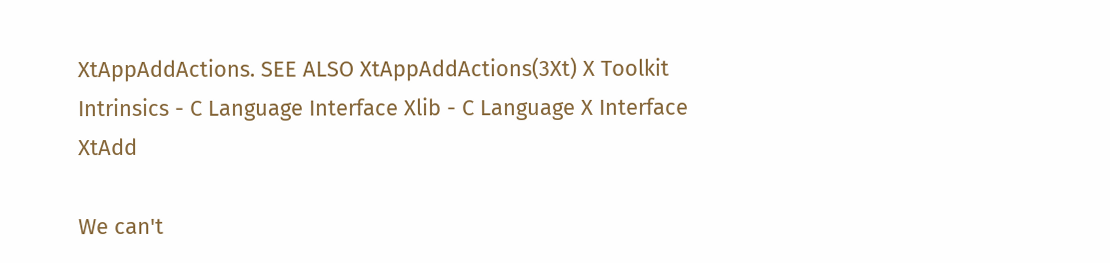XtAppAddActions. SEE ALSO XtAppAddActions(3Xt) X Toolkit Intrinsics - C Language Interface Xlib - C Language X Interface XtAdd

We can't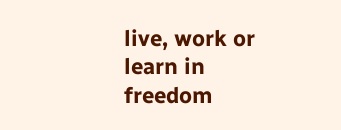live, work or learn in freedom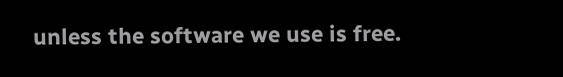unless the software we use is free.